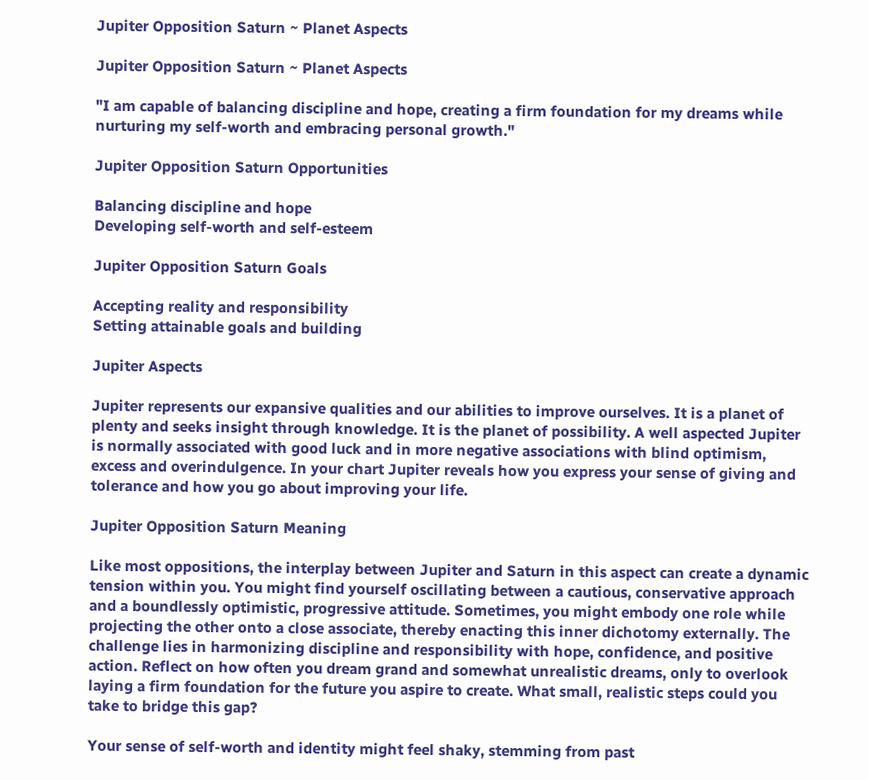Jupiter Opposition Saturn ~ Planet Aspects

Jupiter Opposition Saturn ~ Planet Aspects

"I am capable of balancing discipline and hope, creating a firm foundation for my dreams while nurturing my self-worth and embracing personal growth."

Jupiter Opposition Saturn Opportunities

Balancing discipline and hope
Developing self-worth and self-esteem

Jupiter Opposition Saturn Goals

Accepting reality and responsibility
Setting attainable goals and building

Jupiter Aspects

Jupiter represents our expansive qualities and our abilities to improve ourselves. It is a planet of plenty and seeks insight through knowledge. It is the planet of possibility. A well aspected Jupiter is normally associated with good luck and in more negative associations with blind optimism, excess and overindulgence. In your chart Jupiter reveals how you express your sense of giving and tolerance and how you go about improving your life.

Jupiter Opposition Saturn Meaning

Like most oppositions, the interplay between Jupiter and Saturn in this aspect can create a dynamic tension within you. You might find yourself oscillating between a cautious, conservative approach and a boundlessly optimistic, progressive attitude. Sometimes, you might embody one role while projecting the other onto a close associate, thereby enacting this inner dichotomy externally. The challenge lies in harmonizing discipline and responsibility with hope, confidence, and positive action. Reflect on how often you dream grand and somewhat unrealistic dreams, only to overlook laying a firm foundation for the future you aspire to create. What small, realistic steps could you take to bridge this gap?

Your sense of self-worth and identity might feel shaky, stemming from past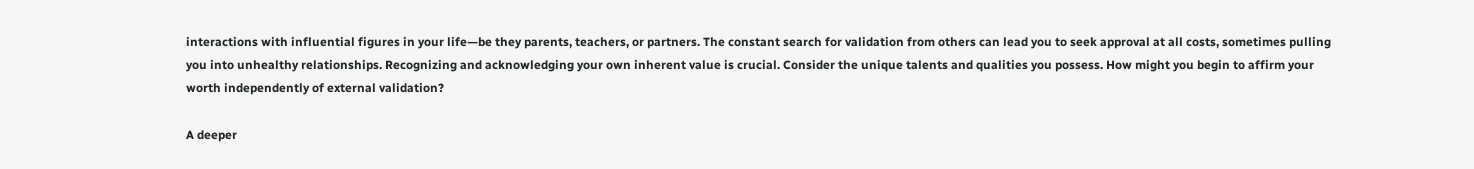interactions with influential figures in your life—be they parents, teachers, or partners. The constant search for validation from others can lead you to seek approval at all costs, sometimes pulling you into unhealthy relationships. Recognizing and acknowledging your own inherent value is crucial. Consider the unique talents and qualities you possess. How might you begin to affirm your worth independently of external validation?

A deeper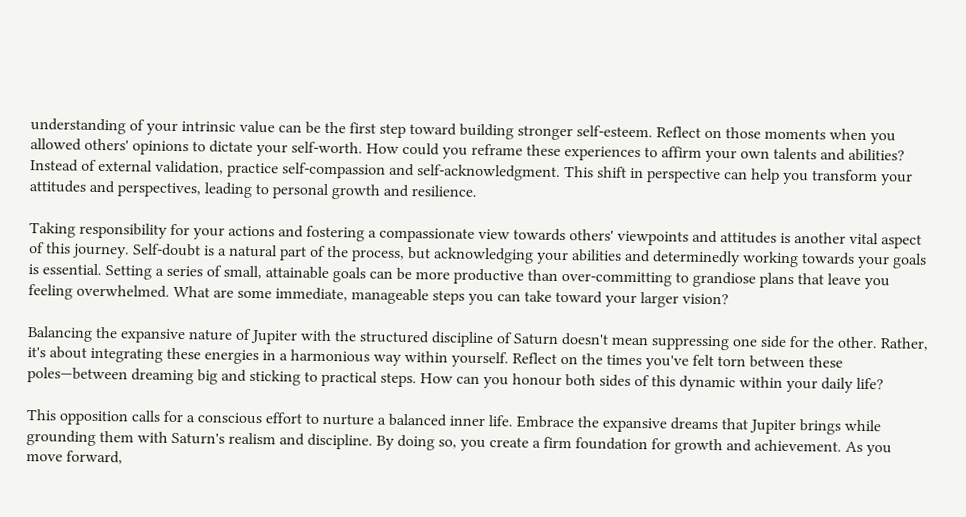understanding of your intrinsic value can be the first step toward building stronger self-esteem. Reflect on those moments when you allowed others' opinions to dictate your self-worth. How could you reframe these experiences to affirm your own talents and abilities? Instead of external validation, practice self-compassion and self-acknowledgment. This shift in perspective can help you transform your attitudes and perspectives, leading to personal growth and resilience.

Taking responsibility for your actions and fostering a compassionate view towards others' viewpoints and attitudes is another vital aspect of this journey. Self-doubt is a natural part of the process, but acknowledging your abilities and determinedly working towards your goals is essential. Setting a series of small, attainable goals can be more productive than over-committing to grandiose plans that leave you feeling overwhelmed. What are some immediate, manageable steps you can take toward your larger vision?

Balancing the expansive nature of Jupiter with the structured discipline of Saturn doesn't mean suppressing one side for the other. Rather, it's about integrating these energies in a harmonious way within yourself. Reflect on the times you've felt torn between these poles—between dreaming big and sticking to practical steps. How can you honour both sides of this dynamic within your daily life?

This opposition calls for a conscious effort to nurture a balanced inner life. Embrace the expansive dreams that Jupiter brings while grounding them with Saturn's realism and discipline. By doing so, you create a firm foundation for growth and achievement. As you move forward,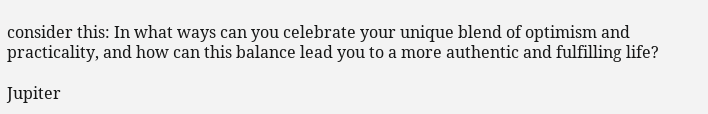consider this: In what ways can you celebrate your unique blend of optimism and practicality, and how can this balance lead you to a more authentic and fulfilling life?

Jupiter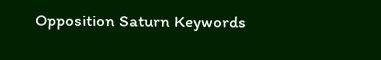Opposition Saturn Keywords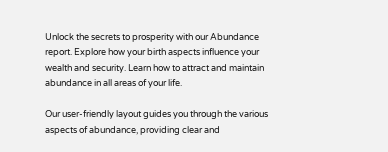Unlock the secrets to prosperity with our Abundance report. Explore how your birth aspects influence your wealth and security. Learn how to attract and maintain abundance in all areas of your life.

Our user-friendly layout guides you through the various aspects of abundance, providing clear and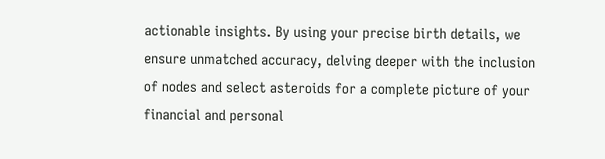actionable insights. By using your precise birth details, we ensure unmatched accuracy, delving deeper with the inclusion of nodes and select asteroids for a complete picture of your financial and personal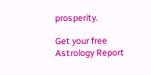prosperity.

Get your free Astrology Report